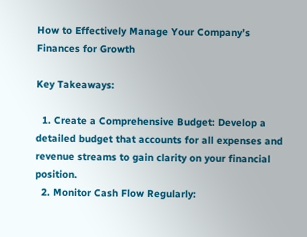How to Effectively Manage Your Company’s Finances for Growth

Key Takeaways:

  1. Create a Comprehensive Budget: Develop a detailed budget that accounts for all expenses and revenue streams to gain clarity on your financial position.
  2. Monitor Cash Flow Regularly: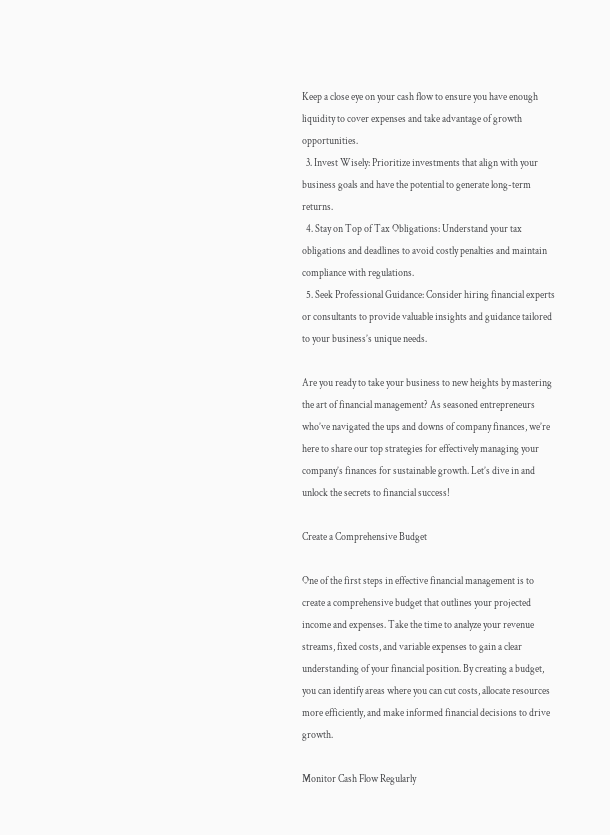Keep a close eye on your cash flow to ensure you have enough liquidity to cover expenses and take advantage of growth opportunities.
  3. Invest Wisely: Prioritize investments that align with your business goals and have the potential to generate long-term returns.
  4. Stay on Top of Tax Obligations: Understand your tax obligations and deadlines to avoid costly penalties and maintain compliance with regulations.
  5. Seek Professional Guidance: Consider hiring financial experts or consultants to provide valuable insights and guidance tailored to your business’s unique needs.

Are you ready to take your business to new heights by mastering the art of financial management? As seasoned entrepreneurs who’ve navigated the ups and downs of company finances, we’re here to share our top strategies for effectively managing your company’s finances for sustainable growth. Let’s dive in and unlock the secrets to financial success!

Create a Comprehensive Budget

One of the first steps in effective financial management is to create a comprehensive budget that outlines your projected income and expenses. Take the time to analyze your revenue streams, fixed costs, and variable expenses to gain a clear understanding of your financial position. By creating a budget, you can identify areas where you can cut costs, allocate resources more efficiently, and make informed financial decisions to drive growth.

Monitor Cash Flow Regularly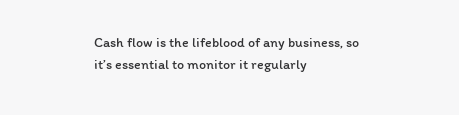Cash flow is the lifeblood of any business, so it’s essential to monitor it regularly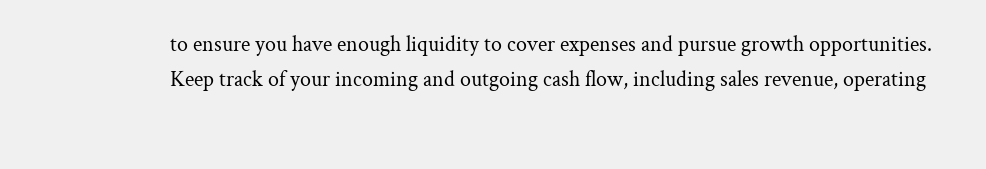to ensure you have enough liquidity to cover expenses and pursue growth opportunities. Keep track of your incoming and outgoing cash flow, including sales revenue, operating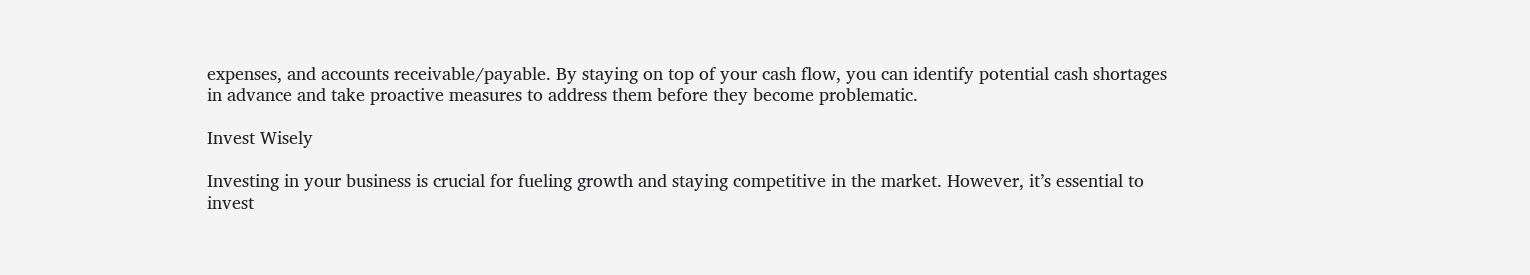expenses, and accounts receivable/payable. By staying on top of your cash flow, you can identify potential cash shortages in advance and take proactive measures to address them before they become problematic.

Invest Wisely

Investing in your business is crucial for fueling growth and staying competitive in the market. However, it’s essential to invest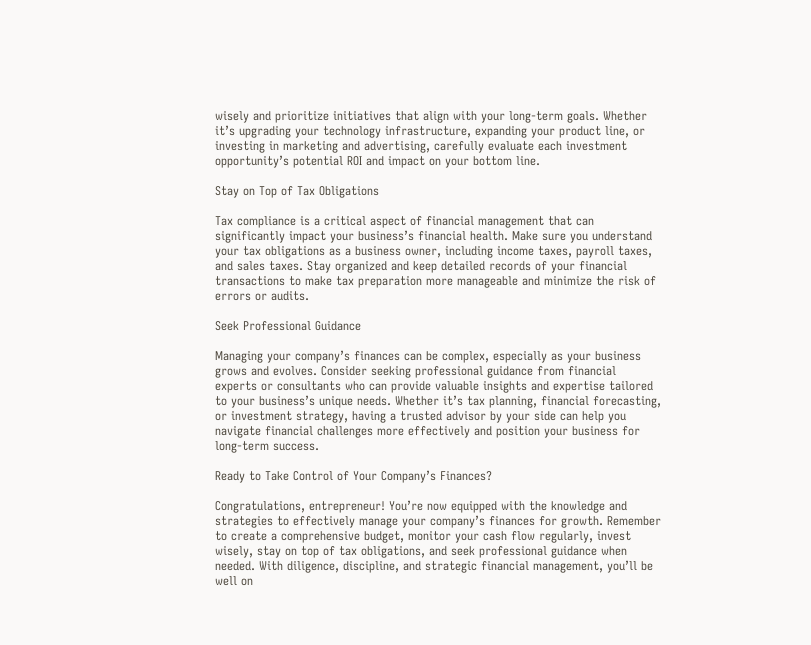wisely and prioritize initiatives that align with your long-term goals. Whether it’s upgrading your technology infrastructure, expanding your product line, or investing in marketing and advertising, carefully evaluate each investment opportunity’s potential ROI and impact on your bottom line.

Stay on Top of Tax Obligations

Tax compliance is a critical aspect of financial management that can significantly impact your business’s financial health. Make sure you understand your tax obligations as a business owner, including income taxes, payroll taxes, and sales taxes. Stay organized and keep detailed records of your financial transactions to make tax preparation more manageable and minimize the risk of errors or audits.

Seek Professional Guidance

Managing your company’s finances can be complex, especially as your business grows and evolves. Consider seeking professional guidance from financial experts or consultants who can provide valuable insights and expertise tailored to your business’s unique needs. Whether it’s tax planning, financial forecasting, or investment strategy, having a trusted advisor by your side can help you navigate financial challenges more effectively and position your business for long-term success.

Ready to Take Control of Your Company’s Finances?

Congratulations, entrepreneur! You’re now equipped with the knowledge and strategies to effectively manage your company’s finances for growth. Remember to create a comprehensive budget, monitor your cash flow regularly, invest wisely, stay on top of tax obligations, and seek professional guidance when needed. With diligence, discipline, and strategic financial management, you’ll be well on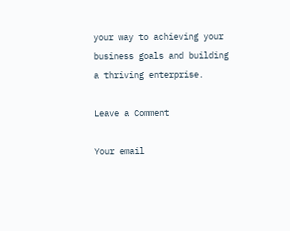your way to achieving your business goals and building a thriving enterprise.

Leave a Comment

Your email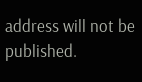address will not be published.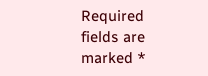Required fields are marked *